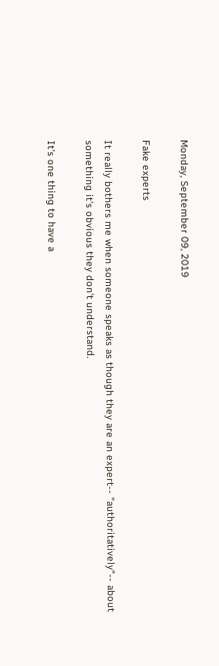Monday, September 09, 2019

Fake experts

It really bothers me when someone speaks as though they are an expert-- "authoritatively"-- about something it's obvious they don't understand.

It's one thing to have a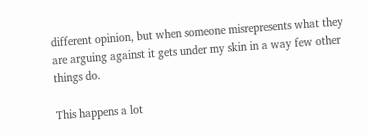different opinion, but when someone misrepresents what they are arguing against it gets under my skin in a way few other things do.

This happens a lot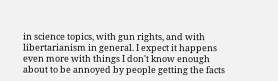in science topics, with gun rights, and with libertarianism in general. I expect it happens even more with things I don't know enough about to be annoyed by people getting the facts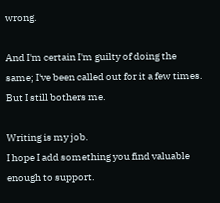wrong.

And I'm certain I'm guilty of doing the same; I've been called out for it a few times. But I still bothers me.

Writing is my job.
I hope I add something you find valuable enough to support.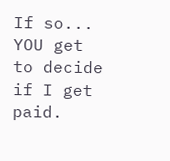If so...
YOU get to decide if I get paid.